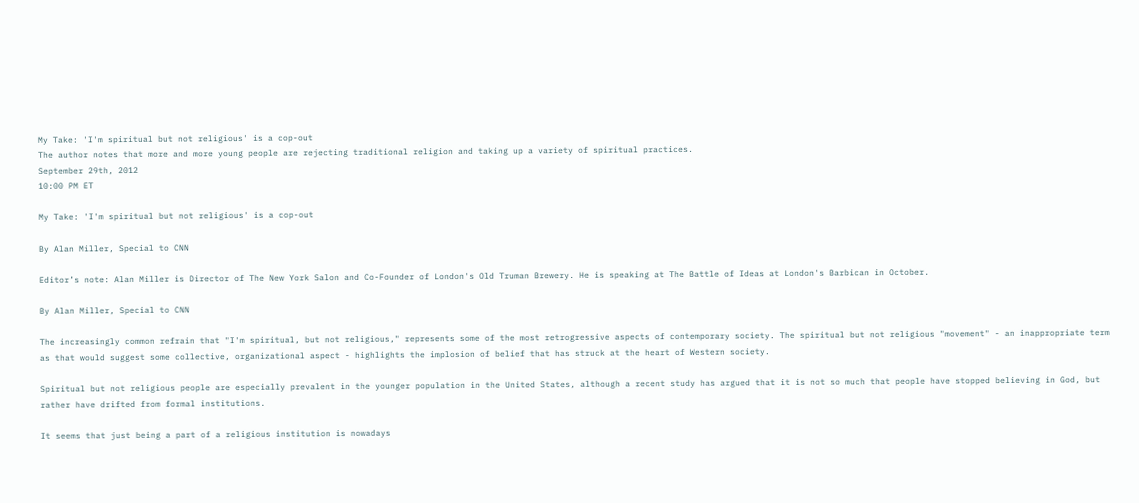My Take: 'I'm spiritual but not religious' is a cop-out
The author notes that more and more young people are rejecting traditional religion and taking up a variety of spiritual practices.
September 29th, 2012
10:00 PM ET

My Take: 'I'm spiritual but not religious' is a cop-out

By Alan Miller, Special to CNN

Editor’s note: Alan Miller is Director of The New York Salon and Co-Founder of London's Old Truman Brewery. He is speaking at The Battle of Ideas at London's Barbican in October.

By Alan Miller, Special to CNN

The increasingly common refrain that "I'm spiritual, but not religious," represents some of the most retrogressive aspects of contemporary society. The spiritual but not religious "movement" - an inappropriate term as that would suggest some collective, organizational aspect - highlights the implosion of belief that has struck at the heart of Western society.

Spiritual but not religious people are especially prevalent in the younger population in the United States, although a recent study has argued that it is not so much that people have stopped believing in God, but rather have drifted from formal institutions.

It seems that just being a part of a religious institution is nowadays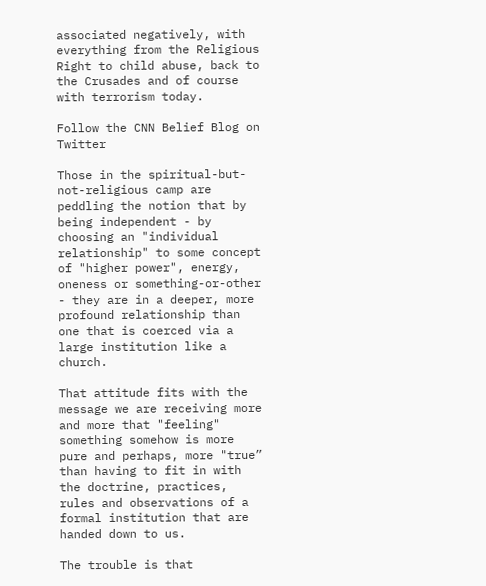associated negatively, with everything from the Religious Right to child abuse, back to the Crusades and of course with terrorism today.

Follow the CNN Belief Blog on Twitter

Those in the spiritual-but-not-religious camp are peddling the notion that by being independent - by choosing an "individual relationship" to some concept of "higher power", energy, oneness or something-or-other - they are in a deeper, more profound relationship than one that is coerced via a large institution like a church.

That attitude fits with the message we are receiving more and more that "feeling" something somehow is more pure and perhaps, more "true” than having to fit in with the doctrine, practices, rules and observations of a formal institution that are handed down to us.

The trouble is that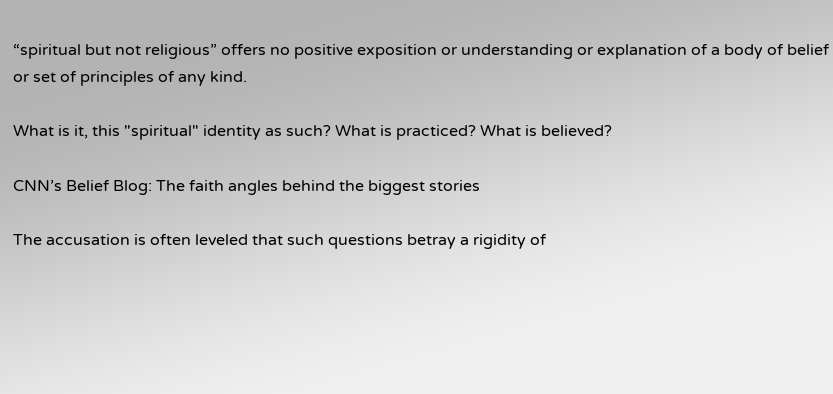“spiritual but not religious” offers no positive exposition or understanding or explanation of a body of belief or set of principles of any kind.

What is it, this "spiritual" identity as such? What is practiced? What is believed?

CNN’s Belief Blog: The faith angles behind the biggest stories

The accusation is often leveled that such questions betray a rigidity of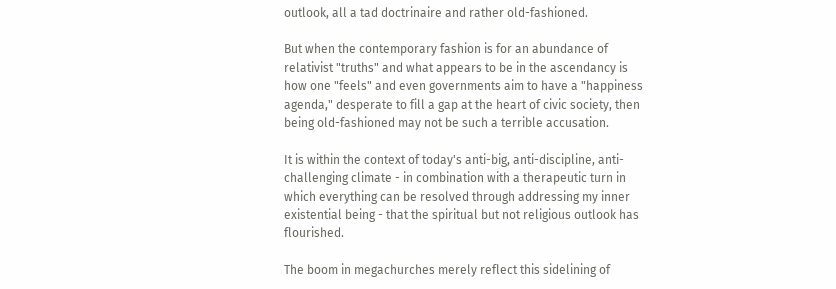outlook, all a tad doctrinaire and rather old-fashioned.

But when the contemporary fashion is for an abundance of relativist "truths" and what appears to be in the ascendancy is how one "feels" and even governments aim to have a "happiness agenda," desperate to fill a gap at the heart of civic society, then being old-fashioned may not be such a terrible accusation.

It is within the context of today's anti-big, anti-discipline, anti-challenging climate - in combination with a therapeutic turn in which everything can be resolved through addressing my inner existential being - that the spiritual but not religious outlook has flourished.

The boom in megachurches merely reflect this sidelining of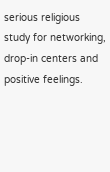serious religious study for networking, drop-in centers and positive feelings.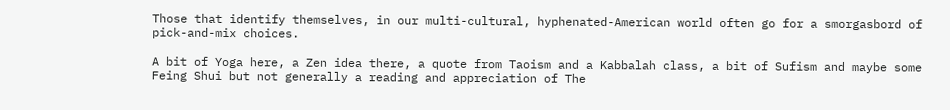Those that identify themselves, in our multi-cultural, hyphenated-American world often go for a smorgasbord of pick-and-mix choices.

A bit of Yoga here, a Zen idea there, a quote from Taoism and a Kabbalah class, a bit of Sufism and maybe some Feing Shui but not generally a reading and appreciation of The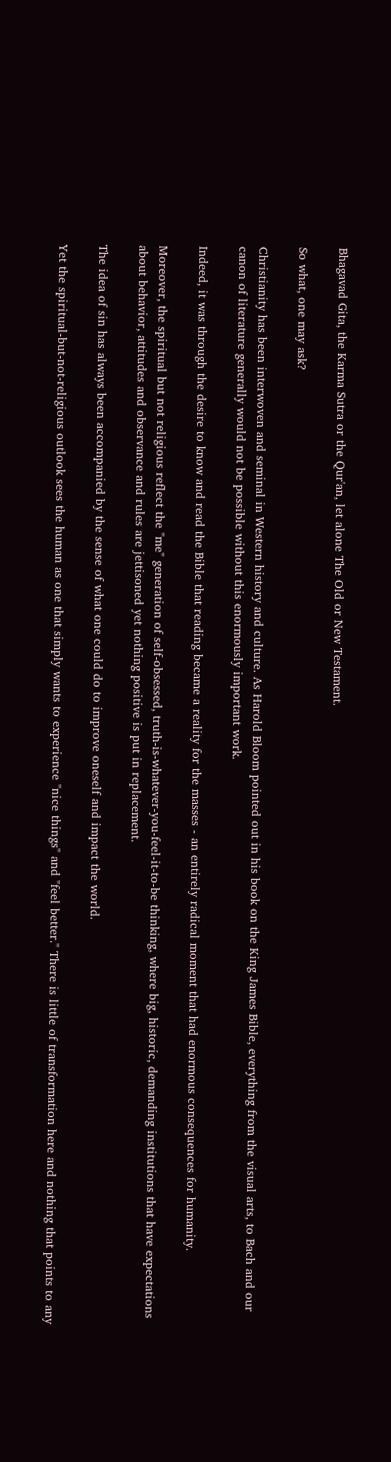Bhagavad Gita, the Karma Sutra or the Qur'an, let alone The Old or New Testament.

So what, one may ask?

Christianity has been interwoven and seminal in Western history and culture. As Harold Bloom pointed out in his book on the King James Bible, everything from the visual arts, to Bach and our canon of literature generally would not be possible without this enormously important work.

Indeed, it was through the desire to know and read the Bible that reading became a reality for the masses - an entirely radical moment that had enormous consequences for humanity.

Moreover, the spiritual but not religious reflect the "me" generation of self-obsessed, truth-is-whatever-you-feel-it-to-be thinking, where big, historic, demanding institutions that have expectations about behavior, attitudes and observance and rules are jettisoned yet nothing positive is put in replacement.

The idea of sin has always been accompanied by the sense of what one could do to improve oneself and impact the world.

Yet the spiritual-but-not-religious outlook sees the human as one that simply wants to experience "nice things" and "feel better." There is little of transformation here and nothing that points to any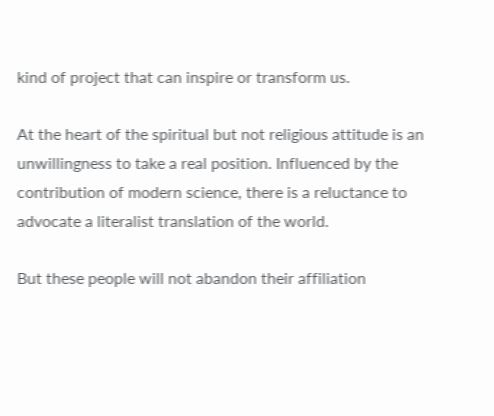kind of project that can inspire or transform us.

At the heart of the spiritual but not religious attitude is an unwillingness to take a real position. Influenced by the contribution of modern science, there is a reluctance to advocate a literalist translation of the world.

But these people will not abandon their affiliation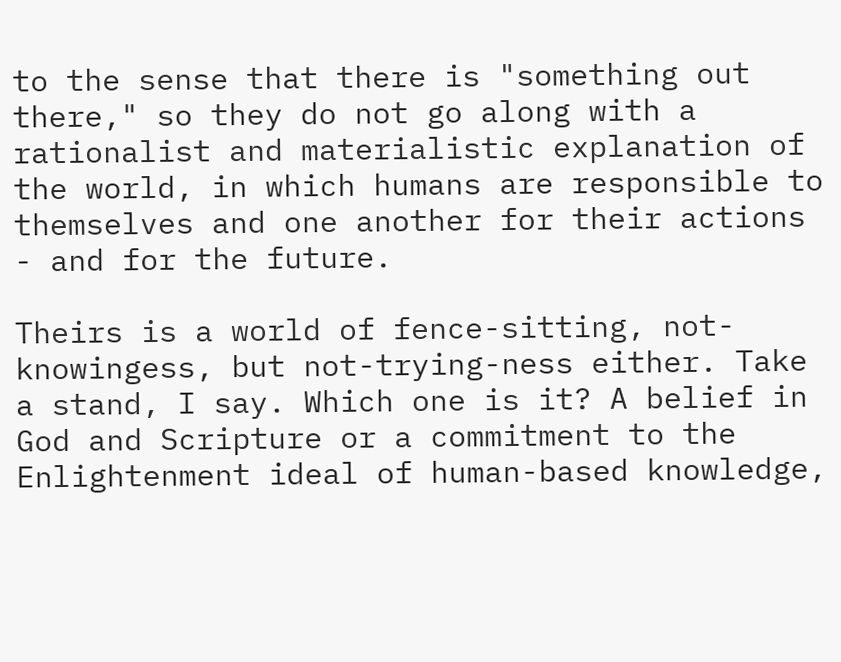to the sense that there is "something out there," so they do not go along with a rationalist and materialistic explanation of the world, in which humans are responsible to themselves and one another for their actions - and for the future.

Theirs is a world of fence-sitting, not-knowingess, but not-trying-ness either. Take a stand, I say. Which one is it? A belief in God and Scripture or a commitment to the Enlightenment ideal of human-based knowledge,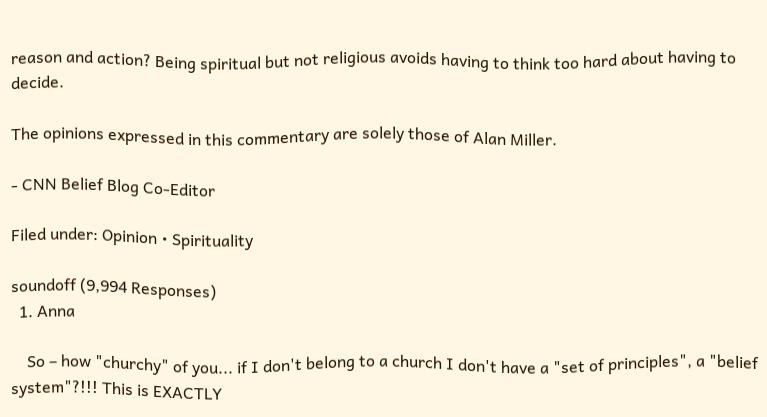reason and action? Being spiritual but not religious avoids having to think too hard about having to decide.

The opinions expressed in this commentary are solely those of Alan Miller.

- CNN Belief Blog Co-Editor

Filed under: Opinion • Spirituality

soundoff (9,994 Responses)
  1. Anna

    So – how "churchy" of you... if I don't belong to a church I don't have a "set of principles", a "belief system"?!!! This is EXACTLY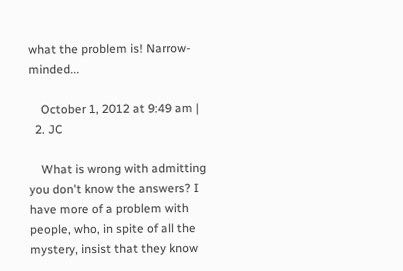what the problem is! Narrow-minded...

    October 1, 2012 at 9:49 am |
  2. JC

    What is wrong with admitting you don't know the answers? I have more of a problem with people, who, in spite of all the mystery, insist that they know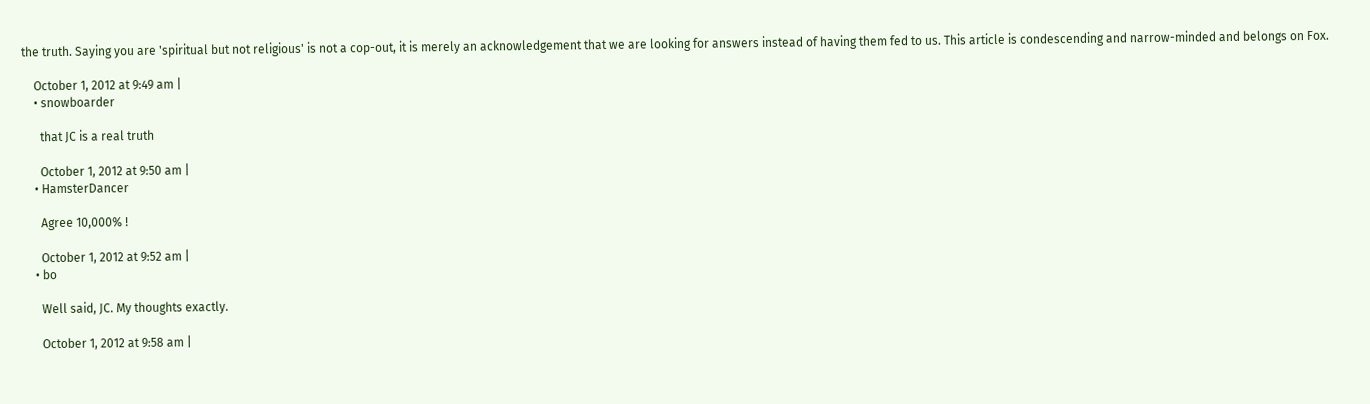the truth. Saying you are 'spiritual but not religious' is not a cop-out, it is merely an acknowledgement that we are looking for answers instead of having them fed to us. This article is condescending and narrow-minded and belongs on Fox.

    October 1, 2012 at 9:49 am |
    • snowboarder

      that JC is a real truth

      October 1, 2012 at 9:50 am |
    • HamsterDancer

      Agree 10,000% !

      October 1, 2012 at 9:52 am |
    • bo

      Well said, JC. My thoughts exactly.

      October 1, 2012 at 9:58 am |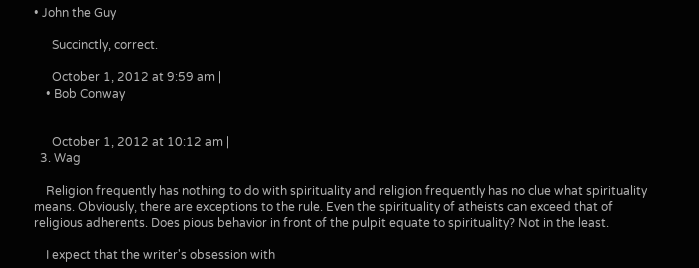• John the Guy

      Succinctly, correct.

      October 1, 2012 at 9:59 am |
    • Bob Conway


      October 1, 2012 at 10:12 am |
  3. Wag

    Religion frequently has nothing to do with spirituality and religion frequently has no clue what spirituality means. Obviously, there are exceptions to the rule. Even the spirituality of atheists can exceed that of religious adherents. Does pious behavior in front of the pulpit equate to spirituality? Not in the least.

    I expect that the writer's obsession with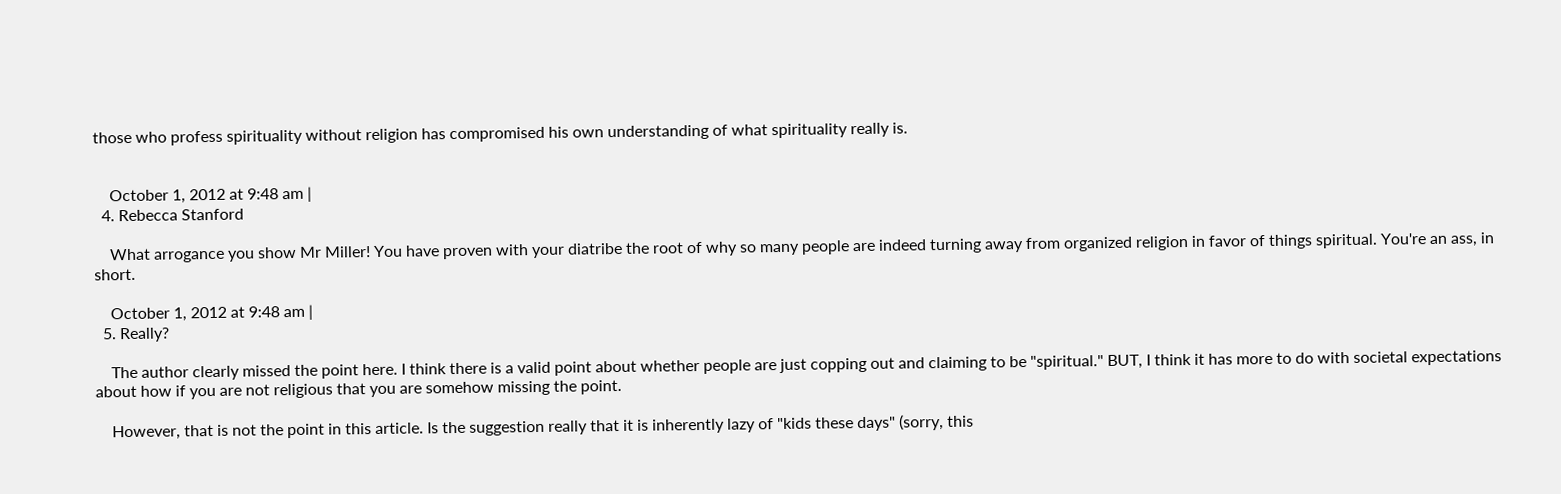those who profess spirituality without religion has compromised his own understanding of what spirituality really is.


    October 1, 2012 at 9:48 am |
  4. Rebecca Stanford

    What arrogance you show Mr Miller! You have proven with your diatribe the root of why so many people are indeed turning away from organized religion in favor of things spiritual. You're an ass, in short.

    October 1, 2012 at 9:48 am |
  5. Really?

    The author clearly missed the point here. I think there is a valid point about whether people are just copping out and claiming to be "spiritual." BUT, I think it has more to do with societal expectations about how if you are not religious that you are somehow missing the point.

    However, that is not the point in this article. Is the suggestion really that it is inherently lazy of "kids these days" (sorry, this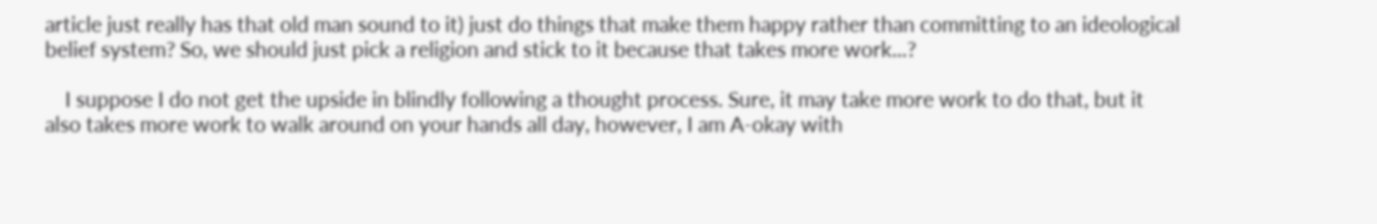article just really has that old man sound to it) just do things that make them happy rather than committing to an ideological belief system? So, we should just pick a religion and stick to it because that takes more work...?

    I suppose I do not get the upside in blindly following a thought process. Sure, it may take more work to do that, but it also takes more work to walk around on your hands all day, however, I am A-okay with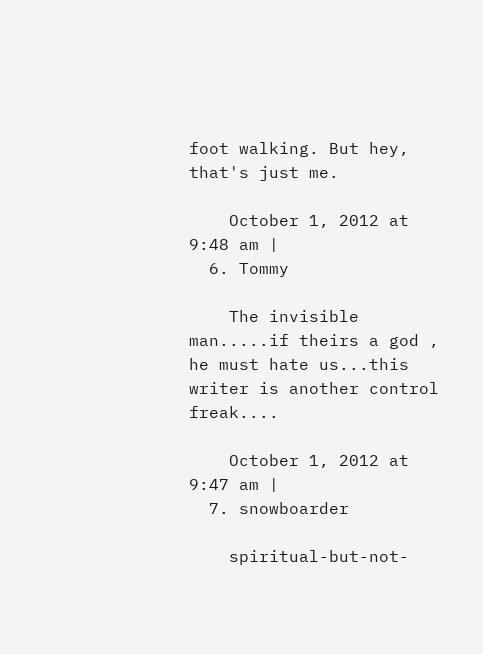foot walking. But hey, that's just me.

    October 1, 2012 at 9:48 am |
  6. Tommy

    The invisible man.....if theirs a god , he must hate us...this writer is another control freak....

    October 1, 2012 at 9:47 am |
  7. snowboarder

    spiritual-but-not-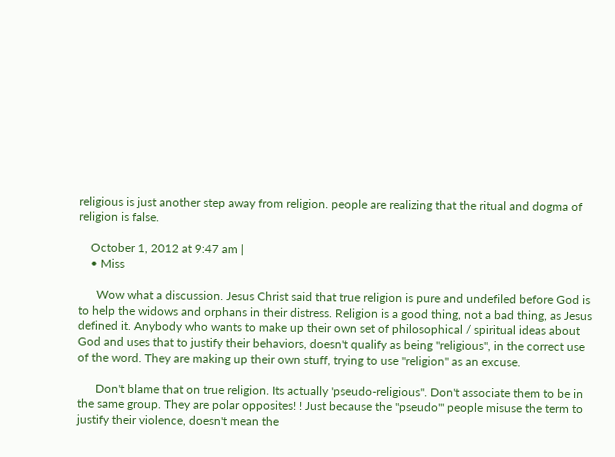religious is just another step away from religion. people are realizing that the ritual and dogma of religion is false.

    October 1, 2012 at 9:47 am |
    • Miss

      Wow what a discussion. Jesus Christ said that true religion is pure and undefiled before God is to help the widows and orphans in their distress. Religion is a good thing, not a bad thing, as Jesus defined it. Anybody who wants to make up their own set of philosophical / spiritual ideas about God and uses that to justify their behaviors, doesn't qualify as being "religious", in the correct use of the word. They are making up their own stuff, trying to use "religion" as an excuse.

      Don't blame that on true religion. Its actually 'pseudo-religious". Don't associate them to be in the same group. They are polar opposites! ! Just because the "pseudo'" people misuse the term to justify their violence, doesn't mean the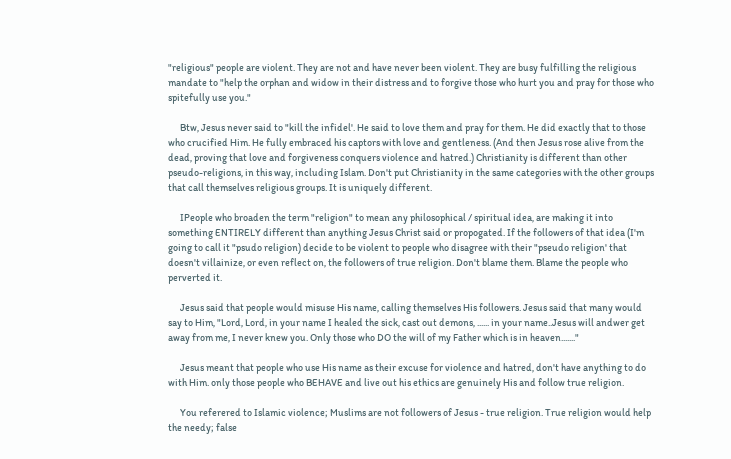"religious" people are violent. They are not and have never been violent. They are busy fulfilling the religious mandate to "help the orphan and widow in their distress and to forgive those who hurt you and pray for those who spitefully use you."

      Btw, Jesus never said to "kill the infidel'. He said to love them and pray for them. He did exactly that to those who crucified Him. He fully embraced his captors with love and gentleness. (And then Jesus rose alive from the dead, proving that love and forgiveness conquers violence and hatred.) Christianity is different than other pseudo-religions, in this way, including Islam. Don't put Christianity in the same categories with the other groups that call themselves religious groups. It is uniquely different.

      IPeople who broaden the term "religion" to mean any philosophical / spiritual idea, are making it into something ENTIRELY different than anything Jesus Christ said or propogated. If the followers of that idea (I'm going to call it "psudo religion) decide to be violent to people who disagree with their "pseudo religion' that doesn't villainize, or even reflect on, the followers of true religion. Don't blame them. Blame the people who perverted it.

      Jesus said that people would misuse His name, calling themselves His followers. Jesus said that many would say to Him, "Lord, Lord, in your name I healed the sick, cast out demons, ...... in your name..Jesus will andwer get away from me, I never knew you. Only those who DO the will of my Father which is in heaven......."

      Jesus meant that people who use His name as their excuse for violence and hatred, don't have anything to do with Him. only those people who BEHAVE and live out his ethics are genuinely His and follow true religion.

      You referered to Islamic violence; Muslims are not followers of Jesus - true religion. True religion would help the needy; false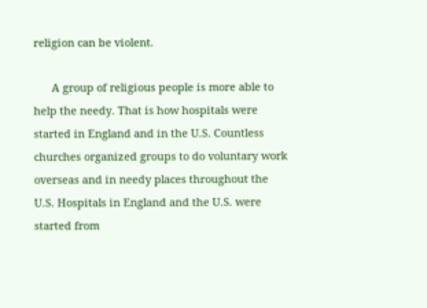religion can be violent.

      A group of religious people is more able to help the needy. That is how hospitals were started in England and in the U.S. Countless churches organized groups to do voluntary work overseas and in needy places throughout the U.S. Hospitals in England and the U.S. were started from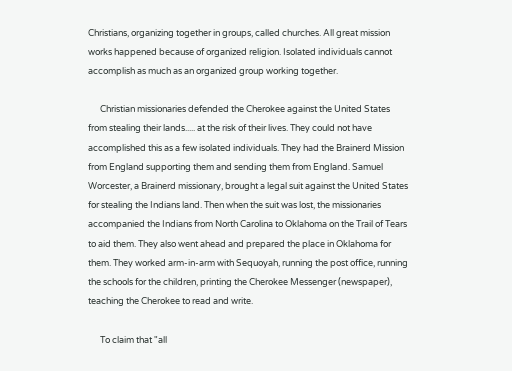Christians, organizing together in groups, called churches. All great mission works happened because of organized religion. Isolated individuals cannot accomplish as much as an organized group working together.

      Christian missionaries defended the Cherokee against the United States from stealing their lands..... at the risk of their lives. They could not have accomplished this as a few isolated individuals. They had the Brainerd Mission from England supporting them and sending them from England. Samuel Worcester, a Brainerd missionary, brought a legal suit against the United States for stealing the Indians land. Then when the suit was lost, the missionaries accompanied the Indians from North Carolina to Oklahoma on the Trail of Tears to aid them. They also went ahead and prepared the place in Oklahoma for them. They worked arm-in-arm with Sequoyah, running the post office, running the schools for the children, printing the Cherokee Messenger (newspaper), teaching the Cherokee to read and write.

      To claim that "all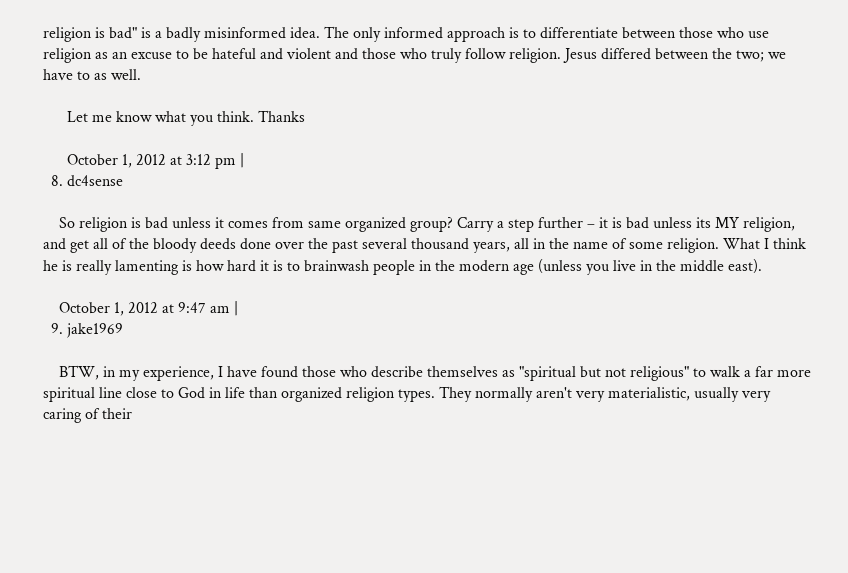religion is bad" is a badly misinformed idea. The only informed approach is to differentiate between those who use religion as an excuse to be hateful and violent and those who truly follow religion. Jesus differed between the two; we have to as well.

      Let me know what you think. Thanks

      October 1, 2012 at 3:12 pm |
  8. dc4sense

    So religion is bad unless it comes from same organized group? Carry a step further – it is bad unless its MY religion, and get all of the bloody deeds done over the past several thousand years, all in the name of some religion. What I think he is really lamenting is how hard it is to brainwash people in the modern age (unless you live in the middle east).

    October 1, 2012 at 9:47 am |
  9. jake1969

    BTW, in my experience, I have found those who describe themselves as "spiritual but not religious" to walk a far more spiritual line close to God in life than organized religion types. They normally aren't very materialistic, usually very caring of their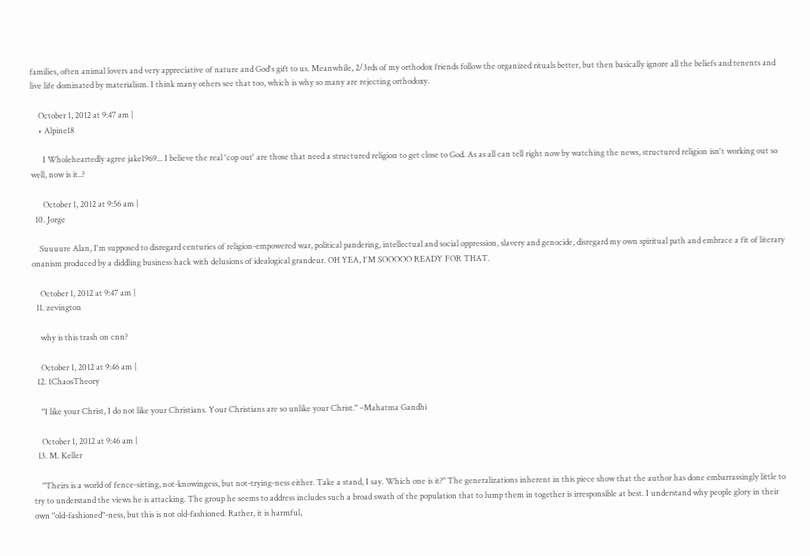families, often animal lovers and very appreciative of nature and God's gift to us. Meanwhile, 2/3rds of my orthodox friends follow the organized rituals better, but then basically ignore all the beliefs and tenents and live life dominated by materialism. I think many others see that too, which is why so many are rejecting orthodoxy.

    October 1, 2012 at 9:47 am |
    • Alpine18

      I Wholeheartedly agree jake1969... I believe the real 'cop out' are those that need a structured religion to get close to God. As as all can tell right now by watching the news, structured religion isn't working out so well, now is it..?

      October 1, 2012 at 9:56 am |
  10. Jorge

    Suuuure Alan, I'm supposed to disregard centuries of religion-empowered war, political pandering, intellectual and social oppression, slavery and genocide, disregard my own spiritual path and embrace a fit of literary onanism produced by a diddling business hack with delusions of idealogical grandeur. OH YEA, I'M SOOOOO READY FOR THAT.

    October 1, 2012 at 9:47 am |
  11. zevington

    why is this trash on cnn?

    October 1, 2012 at 9:46 am |
  12. 1ChaosTheory

    "I like your Christ, I do not like your Christians. Your Christians are so unlike your Christ." –Mahatma Gandhi

    October 1, 2012 at 9:46 am |
  13. M. Keller

    "Theirs is a world of fence-sitting, not-knowingess, but not-trying-ness either. Take a stand, I say. Which one is it?" The generalizations inherent in this piece show that the author has done embarrassingly little to try to understand the views he is attacking. The group he seems to address includes such a broad swath of the population that to lump them in together is irresponsible at best. I understand why people glory in their own "old-fashioned"-ness, but this is not old-fashioned. Rather, it is harmful,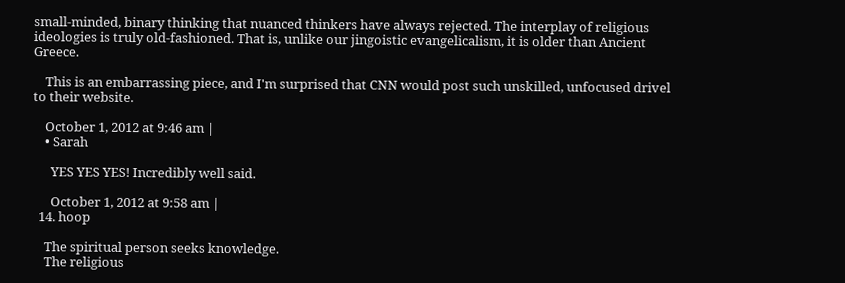small-minded, binary thinking that nuanced thinkers have always rejected. The interplay of religious ideologies is truly old-fashioned. That is, unlike our jingoistic evangelicalism, it is older than Ancient Greece.

    This is an embarrassing piece, and I'm surprised that CNN would post such unskilled, unfocused drivel to their website.

    October 1, 2012 at 9:46 am |
    • Sarah

      YES YES YES! Incredibly well said.

      October 1, 2012 at 9:58 am |
  14. hoop

    The spiritual person seeks knowledge.
    The religious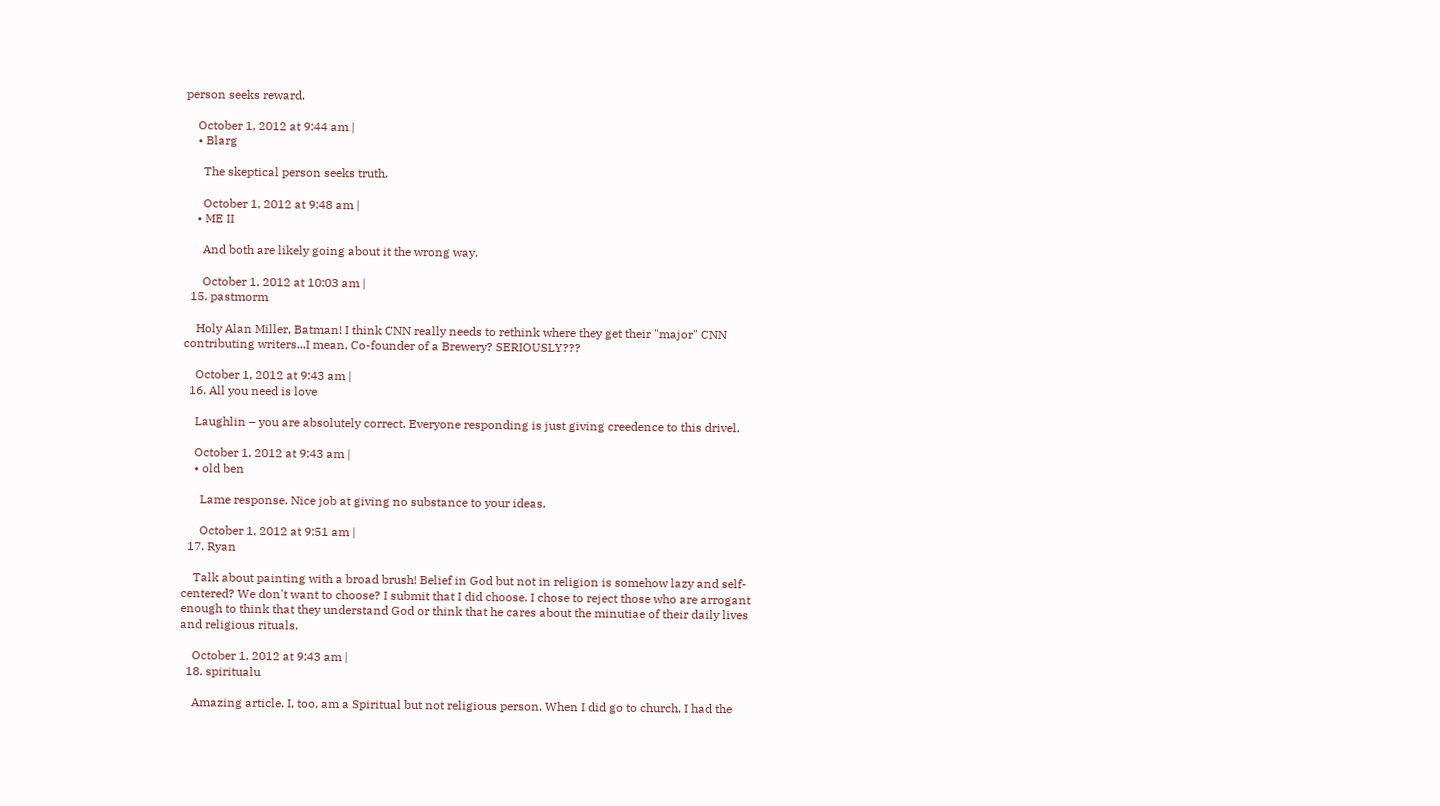person seeks reward.

    October 1, 2012 at 9:44 am |
    • Blarg

      The skeptical person seeks truth.

      October 1, 2012 at 9:48 am |
    • ME II

      And both are likely going about it the wrong way.

      October 1, 2012 at 10:03 am |
  15. pastmorm

    Holy Alan Miller, Batman! I think CNN really needs to rethink where they get their "major" CNN contributing writers...I mean, Co-founder of a Brewery? SERIOUSLY???

    October 1, 2012 at 9:43 am |
  16. All you need is love

    Laughlin – you are absolutely correct. Everyone responding is just giving creedence to this drivel.

    October 1, 2012 at 9:43 am |
    • old ben

      Lame response. Nice job at giving no substance to your ideas.

      October 1, 2012 at 9:51 am |
  17. Ryan

    Talk about painting with a broad brush! Belief in God but not in religion is somehow lazy and self-centered? We don't want to choose? I submit that I did choose. I chose to reject those who are arrogant enough to think that they understand God or think that he cares about the minutiae of their daily lives and religious rituals.

    October 1, 2012 at 9:43 am |
  18. spiritualu

    Amazing article. I, too, am a Spiritual but not religious person. When I did go to church, I had the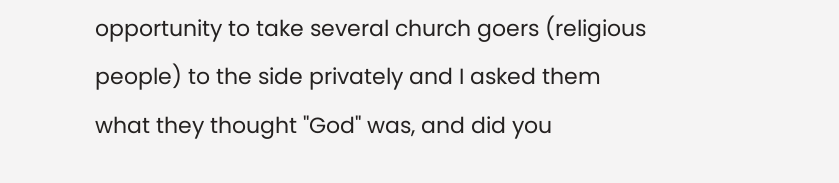opportunity to take several church goers (religious people) to the side privately and I asked them what they thought "God" was, and did you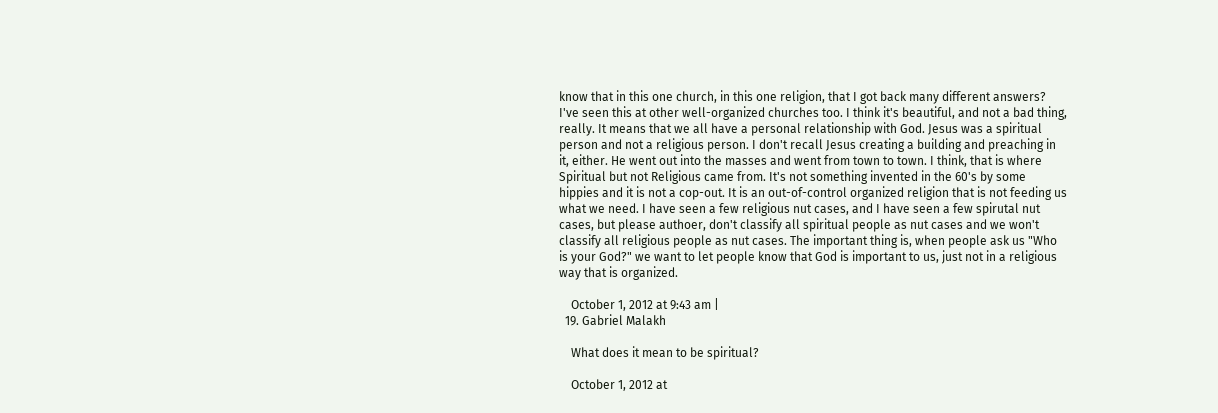know that in this one church, in this one religion, that I got back many different answers? I've seen this at other well-organized churches too. I think it's beautiful, and not a bad thing, really. It means that we all have a personal relationship with God. Jesus was a spiritual person and not a religious person. I don't recall Jesus creating a building and preaching in it, either. He went out into the masses and went from town to town. I think, that is where Spiritual but not Religious came from. It's not something invented in the 60's by some hippies and it is not a cop-out. It is an out-of-control organized religion that is not feeding us what we need. I have seen a few religious nut cases, and I have seen a few spirutal nut cases, but please authoer, don't classify all spiritual people as nut cases and we won't classify all religious people as nut cases. The important thing is, when people ask us "Who is your God?" we want to let people know that God is important to us, just not in a religious way that is organized.

    October 1, 2012 at 9:43 am |
  19. Gabriel Malakh

    What does it mean to be spiritual?

    October 1, 2012 at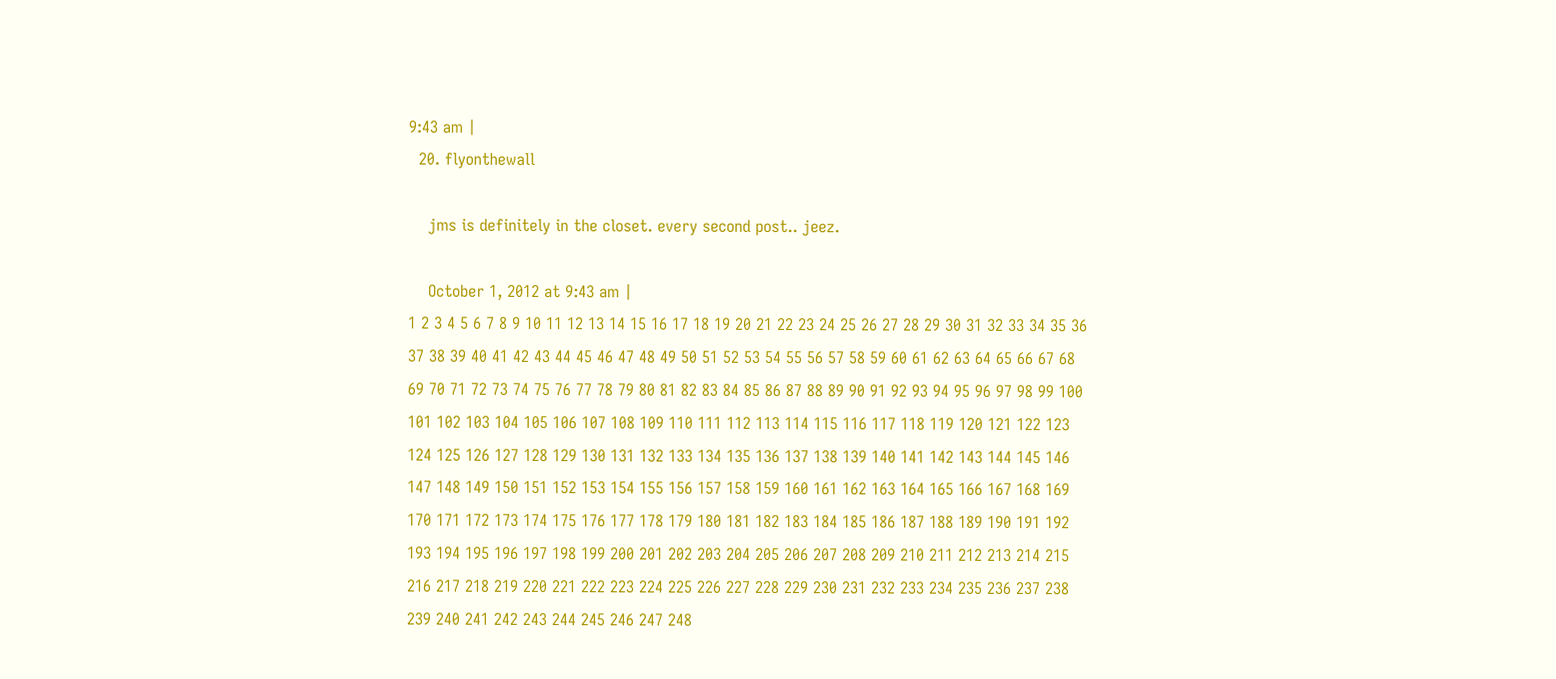9:43 am |
  20. flyonthewall

    jms is definitely in the closet. every second post.. jeez.

    October 1, 2012 at 9:43 am |
1 2 3 4 5 6 7 8 9 10 11 12 13 14 15 16 17 18 19 20 21 22 23 24 25 26 27 28 29 30 31 32 33 34 35 36 37 38 39 40 41 42 43 44 45 46 47 48 49 50 51 52 53 54 55 56 57 58 59 60 61 62 63 64 65 66 67 68 69 70 71 72 73 74 75 76 77 78 79 80 81 82 83 84 85 86 87 88 89 90 91 92 93 94 95 96 97 98 99 100 101 102 103 104 105 106 107 108 109 110 111 112 113 114 115 116 117 118 119 120 121 122 123 124 125 126 127 128 129 130 131 132 133 134 135 136 137 138 139 140 141 142 143 144 145 146 147 148 149 150 151 152 153 154 155 156 157 158 159 160 161 162 163 164 165 166 167 168 169 170 171 172 173 174 175 176 177 178 179 180 181 182 183 184 185 186 187 188 189 190 191 192 193 194 195 196 197 198 199 200 201 202 203 204 205 206 207 208 209 210 211 212 213 214 215 216 217 218 219 220 221 222 223 224 225 226 227 228 229 230 231 232 233 234 235 236 237 238 239 240 241 242 243 244 245 246 247 248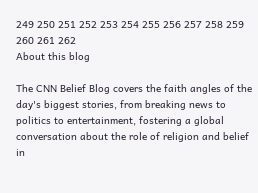249 250 251 252 253 254 255 256 257 258 259 260 261 262
About this blog

The CNN Belief Blog covers the faith angles of the day's biggest stories, from breaking news to politics to entertainment, fostering a global conversation about the role of religion and belief in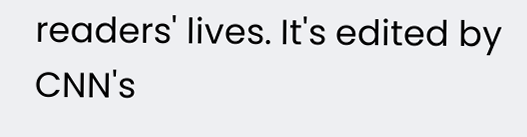readers' lives. It's edited by CNN's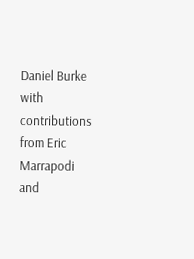Daniel Burke with contributions from Eric Marrapodi and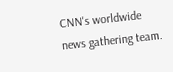CNN's worldwide news gathering team.